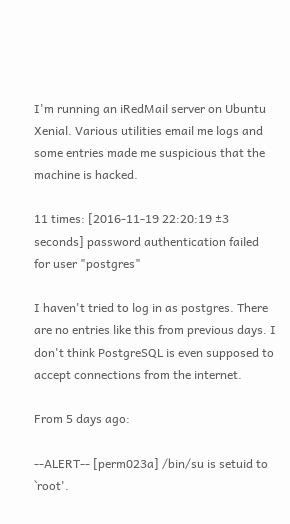I'm running an iRedMail server on Ubuntu Xenial. Various utilities email me logs and some entries made me suspicious that the machine is hacked.

11 times: [2016-11-19 22:20:19 ±3 seconds] password authentication failed for user "postgres"

I haven't tried to log in as postgres. There are no entries like this from previous days. I don't think PostgreSQL is even supposed to accept connections from the internet.

From 5 days ago:

--ALERT-- [perm023a] /bin/su is setuid to `root'.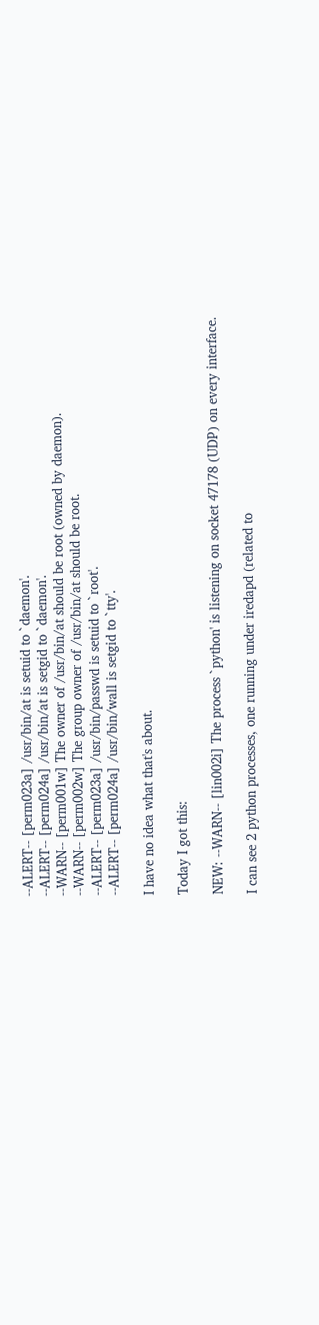--ALERT-- [perm023a] /usr/bin/at is setuid to `daemon'.
--ALERT-- [perm024a] /usr/bin/at is setgid to `daemon'.
--WARN-- [perm001w] The owner of /usr/bin/at should be root (owned by daemon).
--WARN-- [perm002w] The group owner of /usr/bin/at should be root.
--ALERT-- [perm023a] /usr/bin/passwd is setuid to `root'.
--ALERT-- [perm024a] /usr/bin/wall is setgid to `tty'.

I have no idea what that's about.

Today I got this:

NEW: --WARN-- [lin002i] The process `python' is listening on socket 47178 (UDP) on every interface.

I can see 2 python processes, one running under iredapd (related to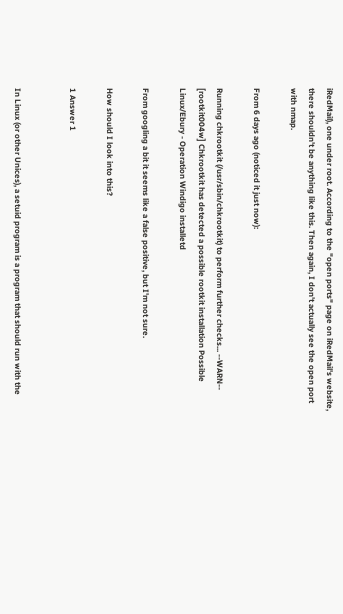iRedMail), one under root. According to the "open ports" page on iRedMail's website, there shouldn't be anything like this. Then again, I don't actually see the open port with nmap.

From 6 days ago (noticed it just now):

Running chkrootkit (/usr/sbin/chkrootkit) to perform further checks... --WARN-- [rootkit004w] Chkrootkit has detected a possible rootkit installation Possible Linux/Ebury - Operation Windigo installetd

From googling a bit it seems like a false positive, but I'm not sure.

How should I look into this?

1 Answer 1


In Linux (or other Unices), a setuid program is a program that should run with the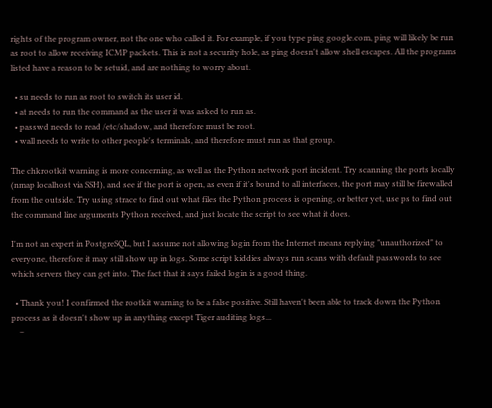rights of the program owner, not the one who called it. For example, if you type ping google.com, ping will likely be run as root to allow receiving ICMP packets. This is not a security hole, as ping doesn't allow shell escapes. All the programs listed have a reason to be setuid, and are nothing to worry about.

  • su needs to run as root to switch its user id.
  • at needs to run the command as the user it was asked to run as.
  • passwd needs to read /etc/shadow, and therefore must be root.
  • wall needs to write to other people's terminals, and therefore must run as that group.

The chkrootkit warning is more concerning, as well as the Python network port incident. Try scanning the ports locally (nmap localhost via SSH), and see if the port is open, as even if it's bound to all interfaces, the port may still be firewalled from the outside. Try using strace to find out what files the Python process is opening, or better yet, use ps to find out the command line arguments Python received, and just locate the script to see what it does.

I'm not an expert in PostgreSQL, but I assume not allowing login from the Internet means replying "unauthorized" to everyone, therefore it may still show up in logs. Some script kiddies always run scans with default passwords to see which servers they can get into. The fact that it says failed login is a good thing.

  • Thank you! I confirmed the rootkit warning to be a false positive. Still haven't been able to track down the Python process as it doesn't show up in anything except Tiger auditing logs...
    –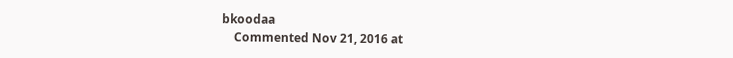bkoodaa
    Commented Nov 21, 2016 at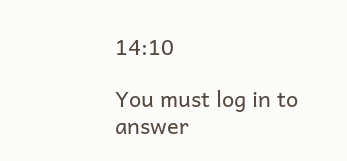14:10

You must log in to answer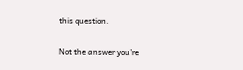this question.

Not the answer you're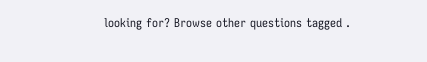looking for? Browse other questions tagged .